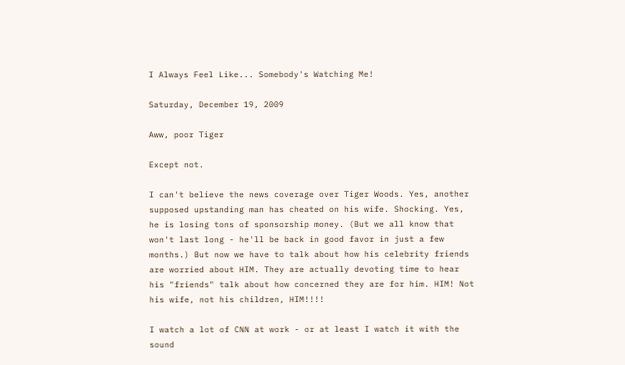I Always Feel Like... Somebody's Watching Me!

Saturday, December 19, 2009

Aww, poor Tiger

Except not.

I can't believe the news coverage over Tiger Woods. Yes, another supposed upstanding man has cheated on his wife. Shocking. Yes, he is losing tons of sponsorship money. (But we all know that won't last long - he'll be back in good favor in just a few months.) But now we have to talk about how his celebrity friends are worried about HIM. They are actually devoting time to hear his "friends" talk about how concerned they are for him. HIM! Not his wife, not his children, HIM!!!!

I watch a lot of CNN at work - or at least I watch it with the sound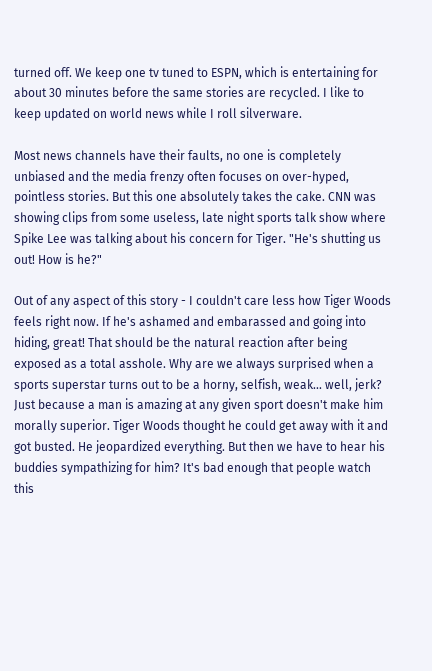turned off. We keep one tv tuned to ESPN, which is entertaining for about 30 minutes before the same stories are recycled. I like to keep updated on world news while I roll silverware.

Most news channels have their faults, no one is completely unbiased and the media frenzy often focuses on over-hyped, pointless stories. But this one absolutely takes the cake. CNN was showing clips from some useless, late night sports talk show where Spike Lee was talking about his concern for Tiger. "He's shutting us out! How is he?"

Out of any aspect of this story - I couldn't care less how Tiger Woods feels right now. If he's ashamed and embarassed and going into hiding, great! That should be the natural reaction after being exposed as a total asshole. Why are we always surprised when a sports superstar turns out to be a horny, selfish, weak... well, jerk? Just because a man is amazing at any given sport doesn't make him morally superior. Tiger Woods thought he could get away with it and got busted. He jeopardized everything. But then we have to hear his buddies sympathizing for him? It's bad enough that people watch this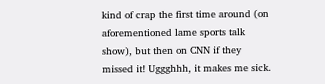kind of crap the first time around (on aforementioned lame sports talk show), but then on CNN if they missed it! Uggghhh, it makes me sick.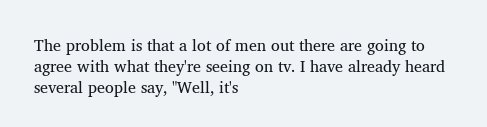The problem is that a lot of men out there are going to agree with what they're seeing on tv. I have already heard several people say, "Well, it's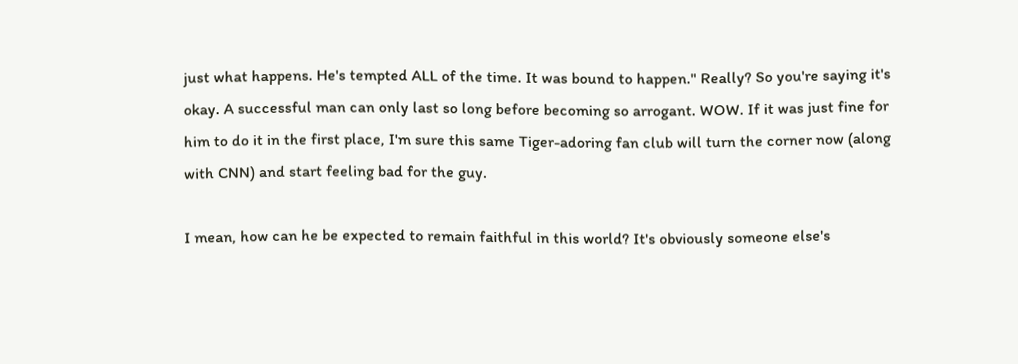just what happens. He's tempted ALL of the time. It was bound to happen." Really? So you're saying it's okay. A successful man can only last so long before becoming so arrogant. WOW. If it was just fine for him to do it in the first place, I'm sure this same Tiger-adoring fan club will turn the corner now (along with CNN) and start feeling bad for the guy.

I mean, how can he be expected to remain faithful in this world? It's obviously someone else's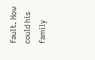fault. How could his family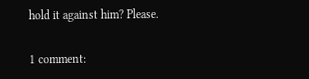hold it against him? Please.

1 comment: